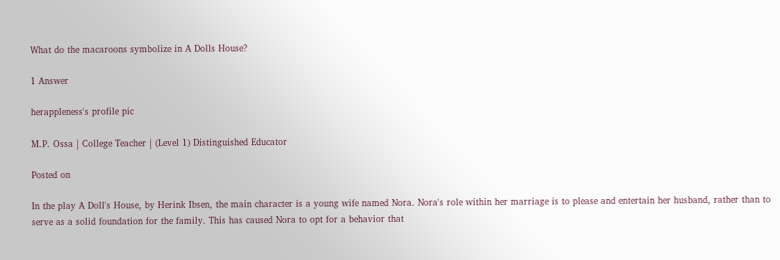What do the macaroons symbolize in A Dolls House?

1 Answer

herappleness's profile pic

M.P. Ossa | College Teacher | (Level 1) Distinguished Educator

Posted on

In the play A Doll's House, by Herink Ibsen, the main character is a young wife named Nora. Nora's role within her marriage is to please and entertain her husband, rather than to serve as a solid foundation for the family. This has caused Nora to opt for a behavior that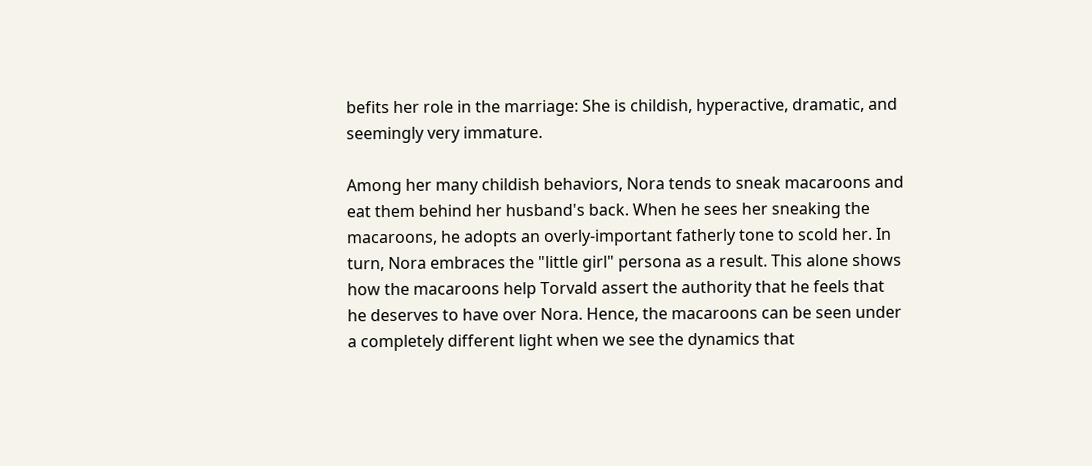befits her role in the marriage: She is childish, hyperactive, dramatic, and seemingly very immature.

Among her many childish behaviors, Nora tends to sneak macaroons and eat them behind her husband's back. When he sees her sneaking the macaroons, he adopts an overly-important fatherly tone to scold her. In turn, Nora embraces the "little girl" persona as a result. This alone shows how the macaroons help Torvald assert the authority that he feels that he deserves to have over Nora. Hence, the macaroons can be seen under a completely different light when we see the dynamics that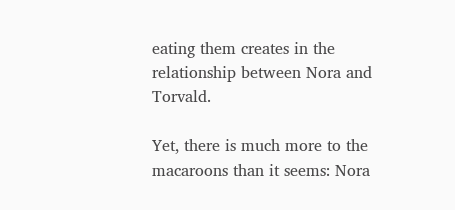eating them creates in the relationship between Nora and Torvald.

Yet, there is much more to the macaroons than it seems: Nora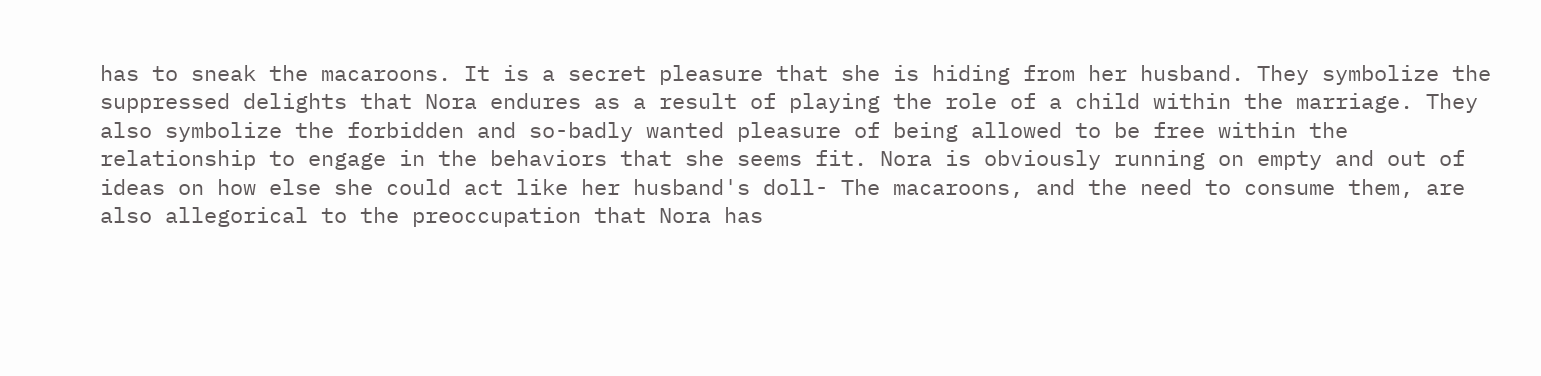has to sneak the macaroons. It is a secret pleasure that she is hiding from her husband. They symbolize the suppressed delights that Nora endures as a result of playing the role of a child within the marriage. They also symbolize the forbidden and so-badly wanted pleasure of being allowed to be free within the relationship to engage in the behaviors that she seems fit. Nora is obviously running on empty and out of ideas on how else she could act like her husband's doll- The macaroons, and the need to consume them, are also allegorical to the preoccupation that Nora has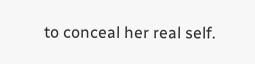to conceal her real self.